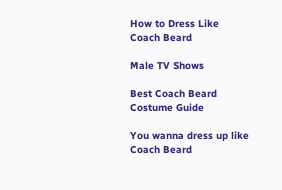How to Dress Like Coach Beard

Male TV Shows

Best Coach Beard Costume Guide

You wanna dress up like Coach Beard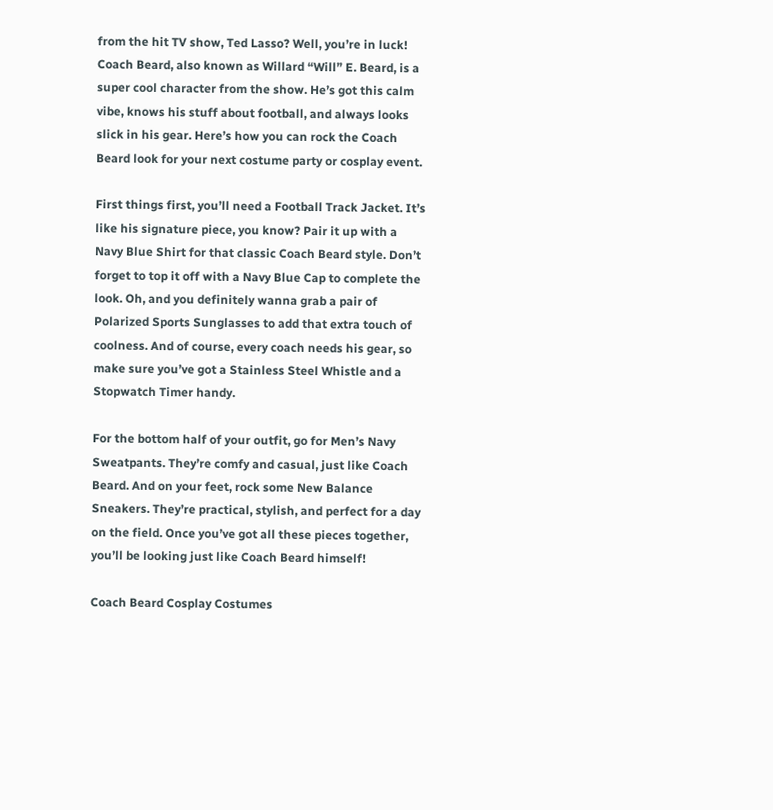from the hit TV show, Ted Lasso? Well, you’re in luck! Coach Beard, also known as Willard “Will” E. Beard, is a super cool character from the show. He’s got this calm vibe, knows his stuff about football, and always looks slick in his gear. Here’s how you can rock the Coach Beard look for your next costume party or cosplay event.

First things first, you’ll need a Football Track Jacket. It’s like his signature piece, you know? Pair it up with a Navy Blue Shirt for that classic Coach Beard style. Don’t forget to top it off with a Navy Blue Cap to complete the look. Oh, and you definitely wanna grab a pair of Polarized Sports Sunglasses to add that extra touch of coolness. And of course, every coach needs his gear, so make sure you’ve got a Stainless Steel Whistle and a Stopwatch Timer handy.

For the bottom half of your outfit, go for Men’s Navy Sweatpants. They’re comfy and casual, just like Coach Beard. And on your feet, rock some New Balance Sneakers. They’re practical, stylish, and perfect for a day on the field. Once you’ve got all these pieces together, you’ll be looking just like Coach Beard himself!

Coach Beard Cosplay Costumes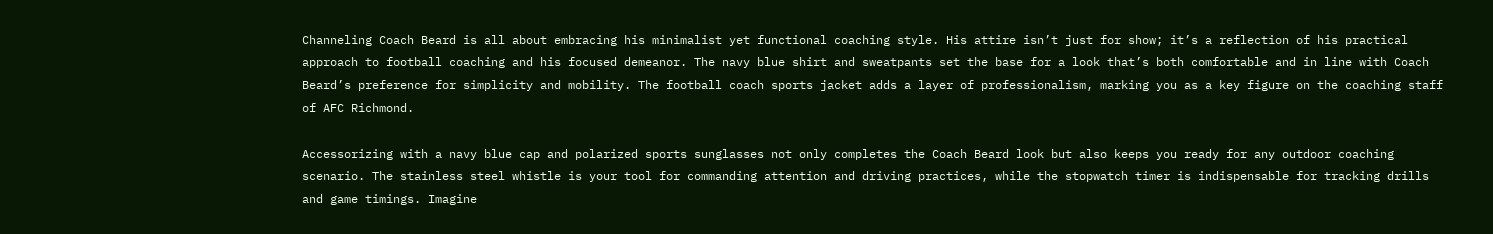Channeling Coach Beard is all about embracing his minimalist yet functional coaching style. His attire isn’t just for show; it’s a reflection of his practical approach to football coaching and his focused demeanor. The navy blue shirt and sweatpants set the base for a look that’s both comfortable and in line with Coach Beard’s preference for simplicity and mobility. The football coach sports jacket adds a layer of professionalism, marking you as a key figure on the coaching staff of AFC Richmond.

Accessorizing with a navy blue cap and polarized sports sunglasses not only completes the Coach Beard look but also keeps you ready for any outdoor coaching scenario. The stainless steel whistle is your tool for commanding attention and driving practices, while the stopwatch timer is indispensable for tracking drills and game timings. Imagine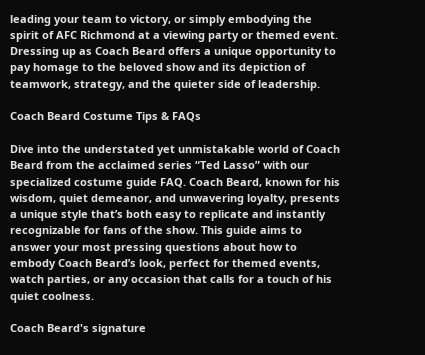leading your team to victory, or simply embodying the spirit of AFC Richmond at a viewing party or themed event. Dressing up as Coach Beard offers a unique opportunity to pay homage to the beloved show and its depiction of teamwork, strategy, and the quieter side of leadership.

Coach Beard Costume Tips & FAQs

Dive into the understated yet unmistakable world of Coach Beard from the acclaimed series “Ted Lasso” with our specialized costume guide FAQ. Coach Beard, known for his wisdom, quiet demeanor, and unwavering loyalty, presents a unique style that’s both easy to replicate and instantly recognizable for fans of the show. This guide aims to answer your most pressing questions about how to embody Coach Beard’s look, perfect for themed events, watch parties, or any occasion that calls for a touch of his quiet coolness.

Coach Beard's signature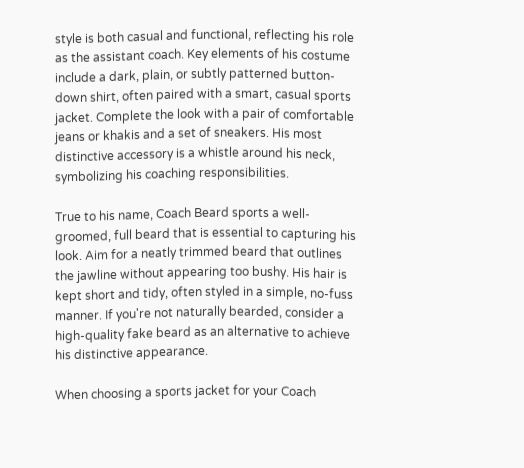style is both casual and functional, reflecting his role as the assistant coach. Key elements of his costume include a dark, plain, or subtly patterned button-down shirt, often paired with a smart, casual sports jacket. Complete the look with a pair of comfortable jeans or khakis and a set of sneakers. His most distinctive accessory is a whistle around his neck, symbolizing his coaching responsibilities.

True to his name, Coach Beard sports a well-groomed, full beard that is essential to capturing his look. Aim for a neatly trimmed beard that outlines the jawline without appearing too bushy. His hair is kept short and tidy, often styled in a simple, no-fuss manner. If you're not naturally bearded, consider a high-quality fake beard as an alternative to achieve his distinctive appearance.

When choosing a sports jacket for your Coach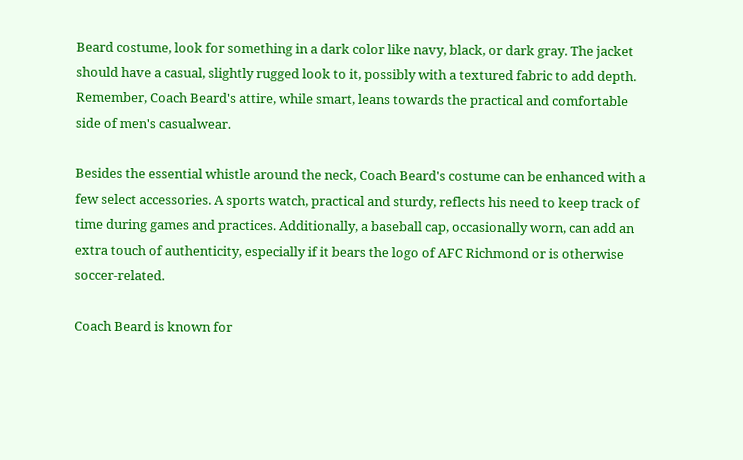Beard costume, look for something in a dark color like navy, black, or dark gray. The jacket should have a casual, slightly rugged look to it, possibly with a textured fabric to add depth. Remember, Coach Beard's attire, while smart, leans towards the practical and comfortable side of men's casualwear.

Besides the essential whistle around the neck, Coach Beard's costume can be enhanced with a few select accessories. A sports watch, practical and sturdy, reflects his need to keep track of time during games and practices. Additionally, a baseball cap, occasionally worn, can add an extra touch of authenticity, especially if it bears the logo of AFC Richmond or is otherwise soccer-related.

Coach Beard is known for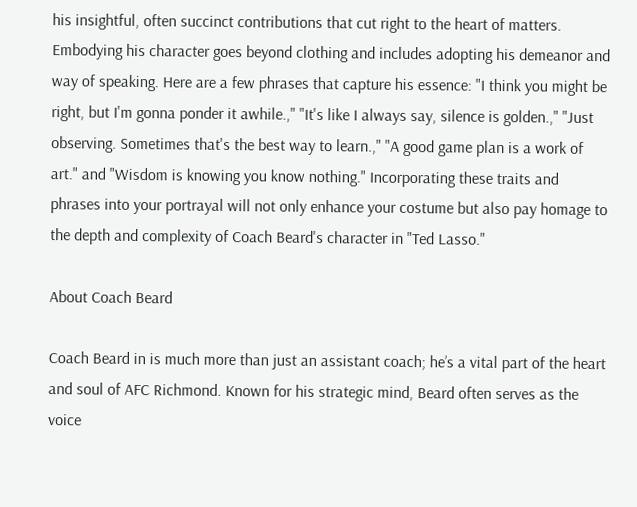his insightful, often succinct contributions that cut right to the heart of matters. Embodying his character goes beyond clothing and includes adopting his demeanor and way of speaking. Here are a few phrases that capture his essence: "I think you might be right, but I'm gonna ponder it awhile.," "It's like I always say, silence is golden.," "Just observing. Sometimes that's the best way to learn.," "A good game plan is a work of art." and "Wisdom is knowing you know nothing." Incorporating these traits and phrases into your portrayal will not only enhance your costume but also pay homage to the depth and complexity of Coach Beard's character in "Ted Lasso."

About Coach Beard

Coach Beard in is much more than just an assistant coach; he’s a vital part of the heart and soul of AFC Richmond. Known for his strategic mind, Beard often serves as the voice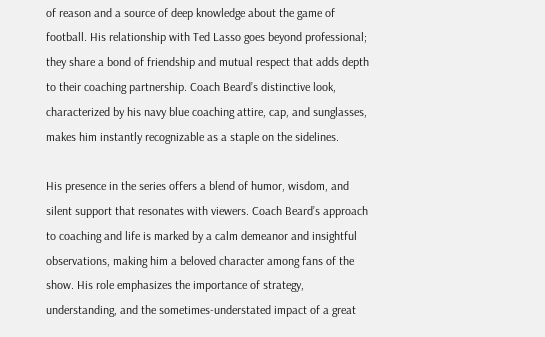of reason and a source of deep knowledge about the game of football. His relationship with Ted Lasso goes beyond professional; they share a bond of friendship and mutual respect that adds depth to their coaching partnership. Coach Beard’s distinctive look, characterized by his navy blue coaching attire, cap, and sunglasses, makes him instantly recognizable as a staple on the sidelines.

His presence in the series offers a blend of humor, wisdom, and silent support that resonates with viewers. Coach Beard’s approach to coaching and life is marked by a calm demeanor and insightful observations, making him a beloved character among fans of the show. His role emphasizes the importance of strategy, understanding, and the sometimes-understated impact of a great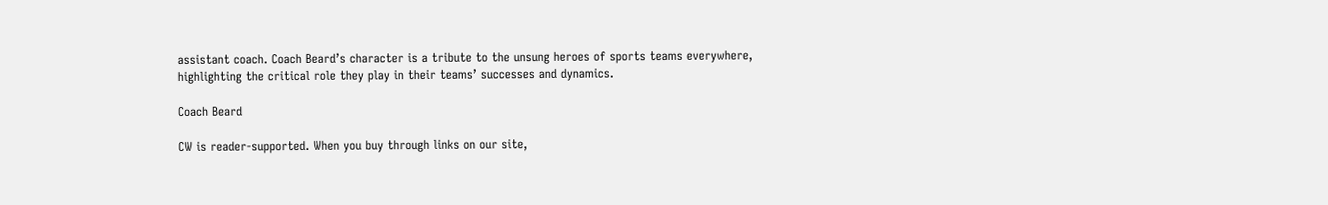assistant coach. Coach Beard’s character is a tribute to the unsung heroes of sports teams everywhere, highlighting the critical role they play in their teams’ successes and dynamics.

Coach Beard

CW is reader-supported. When you buy through links on our site,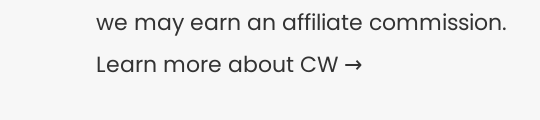we may earn an affiliate commission. Learn more about CW →